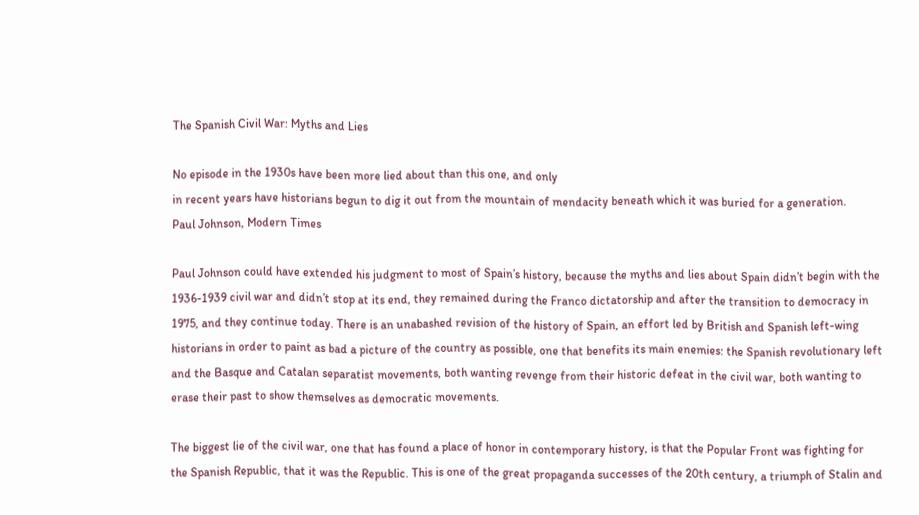The Spanish Civil War: Myths and Lies

No episode in the 1930s have been more lied about than this one, and only
in recent years have historians begun to dig it out from the mountain of mendacity beneath which it was buried for a generation.
Paul Johnson, Modern Times

Paul Johnson could have extended his judgment to most of Spain’s history, because the myths and lies about Spain didn’t begin with the 1936-1939 civil war and didn’t stop at its end, they remained during the Franco dictatorship and after the transition to democracy in 1975, and they continue today. There is an unabashed revision of the history of Spain, an effort led by British and Spanish left-wing historians in order to paint as bad a picture of the country as possible, one that benefits its main enemies: the Spanish revolutionary left and the Basque and Catalan separatist movements, both wanting revenge from their historic defeat in the civil war, both wanting to erase their past to show themselves as democratic movements.

The biggest lie of the civil war, one that has found a place of honor in contemporary history, is that the Popular Front was fighting for the Spanish Republic, that it was the Republic. This is one of the great propaganda successes of the 20th century, a triumph of Stalin and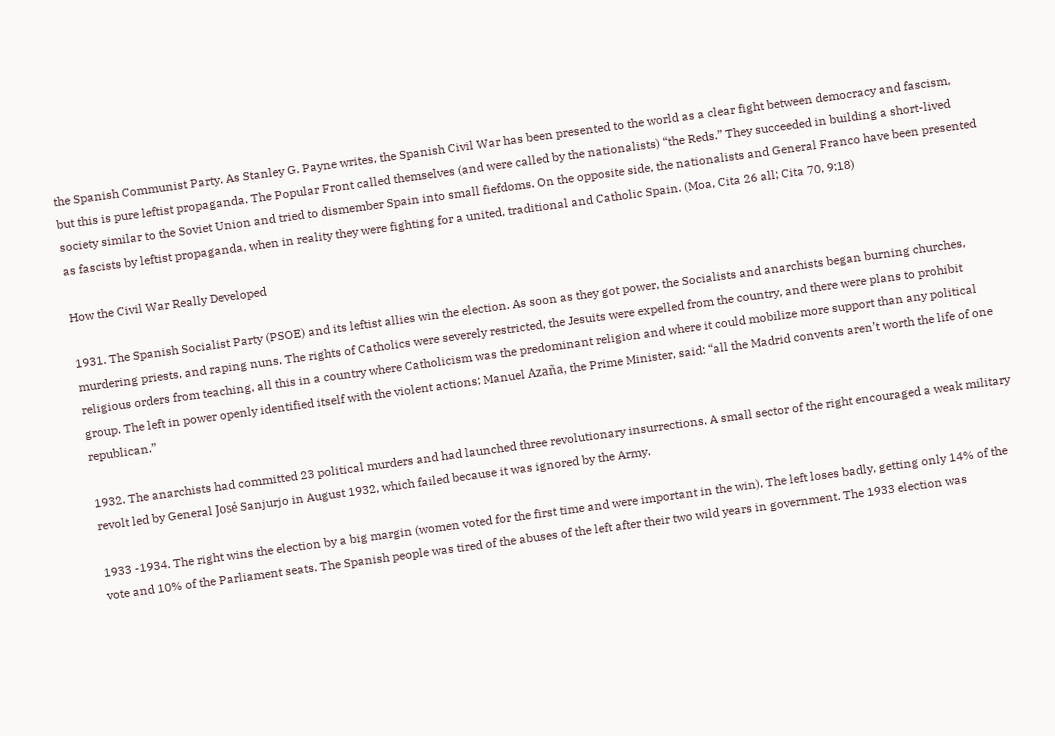the Spanish Communist Party. As Stanley G. Payne writes, the Spanish Civil War has been presented to the world as a clear fight between democracy and fascism, but this is pure leftist propaganda. The Popular Front called themselves (and were called by the nationalists) “the Reds.” They succeeded in building a short-lived society similar to the Soviet Union and tried to dismember Spain into small fiefdoms. On the opposite side, the nationalists and General Franco have been presented as fascists by leftist propaganda, when in reality they were fighting for a united, traditional and Catholic Spain. (Moa, Cita 26 all; Cita 70, 9:18)

How the Civil War Really Developed

1931. The Spanish Socialist Party (PSOE) and its leftist allies win the election. As soon as they got power, the Socialists and anarchists began burning churches, murdering priests, and raping nuns. The rights of Catholics were severely restricted, the Jesuits were expelled from the country, and there were plans to prohibit religious orders from teaching, all this in a country where Catholicism was the predominant religion and where it could mobilize more support than any political group. The left in power openly identified itself with the violent actions: Manuel Azaña, the Prime Minister, said: “all the Madrid convents aren’t worth the life of one republican.”

1932. The anarchists had committed 23 political murders and had launched three revolutionary insurrections. A small sector of the right encouraged a weak military revolt led by General José Sanjurjo in August 1932, which failed because it was ignored by the Army.

1933 -1934. The right wins the election by a big margin (women voted for the first time and were important in the win). The left loses badly, getting only 14% of the vote and 10% of the Parliament seats. The Spanish people was tired of the abuses of the left after their two wild years in government. The 1933 election was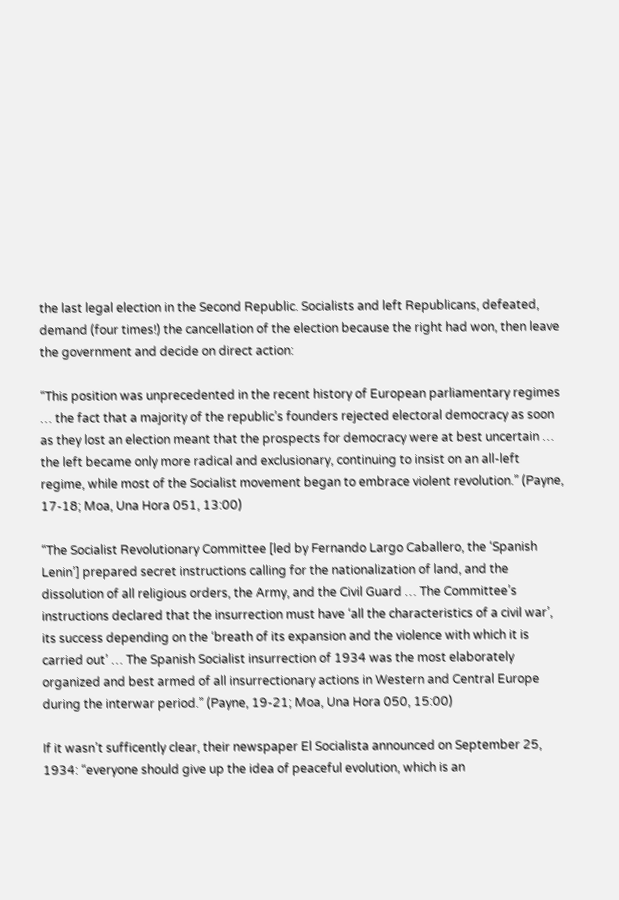the last legal election in the Second Republic. Socialists and left Republicans, defeated, demand (four times!) the cancellation of the election because the right had won, then leave the government and decide on direct action:

“This position was unprecedented in the recent history of European parliamentary regimes … the fact that a majority of the republic’s founders rejected electoral democracy as soon as they lost an election meant that the prospects for democracy were at best uncertain … the left became only more radical and exclusionary, continuing to insist on an all-left regime, while most of the Socialist movement began to embrace violent revolution.” (Payne, 17-18; Moa, Una Hora 051, 13:00)

“The Socialist Revolutionary Committee [led by Fernando Largo Caballero, the ‘Spanish Lenin’] prepared secret instructions calling for the nationalization of land, and the dissolution of all religious orders, the Army, and the Civil Guard … The Committee’s instructions declared that the insurrection must have ‘all the characteristics of a civil war’, its success depending on the ‘breath of its expansion and the violence with which it is carried out’ … The Spanish Socialist insurrection of 1934 was the most elaborately organized and best armed of all insurrectionary actions in Western and Central Europe during the interwar period.” (Payne, 19-21; Moa, Una Hora 050, 15:00)

If it wasn’t sufficently clear, their newspaper El Socialista announced on September 25, 1934: “everyone should give up the idea of peaceful evolution, which is an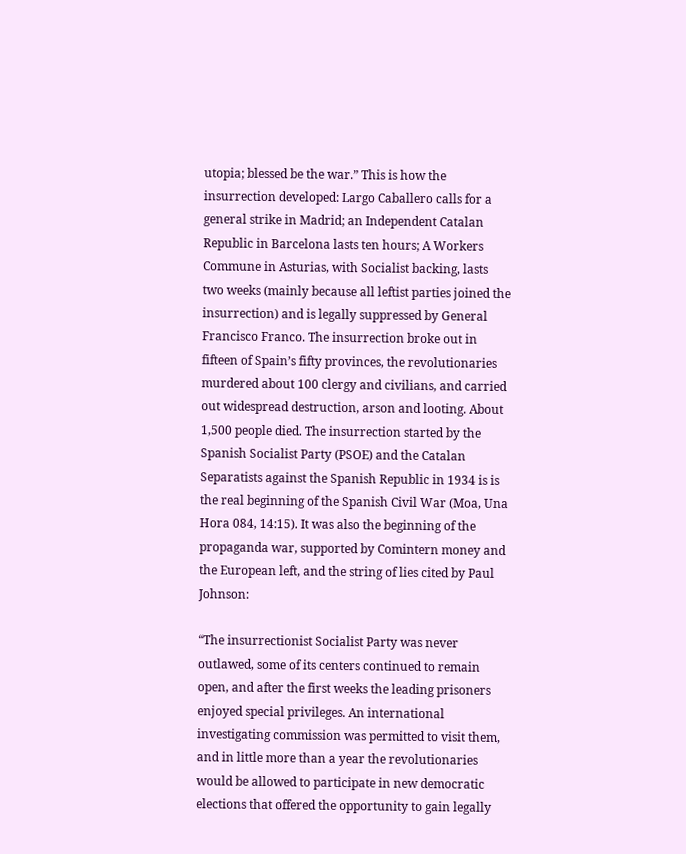utopia; blessed be the war.” This is how the insurrection developed: Largo Caballero calls for a general strike in Madrid; an Independent Catalan Republic in Barcelona lasts ten hours; A Workers Commune in Asturias, with Socialist backing, lasts two weeks (mainly because all leftist parties joined the insurrection) and is legally suppressed by General Francisco Franco. The insurrection broke out in fifteen of Spain’s fifty provinces, the revolutionaries murdered about 100 clergy and civilians, and carried out widespread destruction, arson and looting. About 1,500 people died. The insurrection started by the Spanish Socialist Party (PSOE) and the Catalan Separatists against the Spanish Republic in 1934 is is the real beginning of the Spanish Civil War (Moa, Una Hora 084, 14:15). It was also the beginning of the propaganda war, supported by Comintern money and the European left, and the string of lies cited by Paul Johnson:

“The insurrectionist Socialist Party was never outlawed, some of its centers continued to remain open, and after the first weeks the leading prisoners enjoyed special privileges. An international investigating commission was permitted to visit them, and in little more than a year the revolutionaries would be allowed to participate in new democratic elections that offered the opportunity to gain legally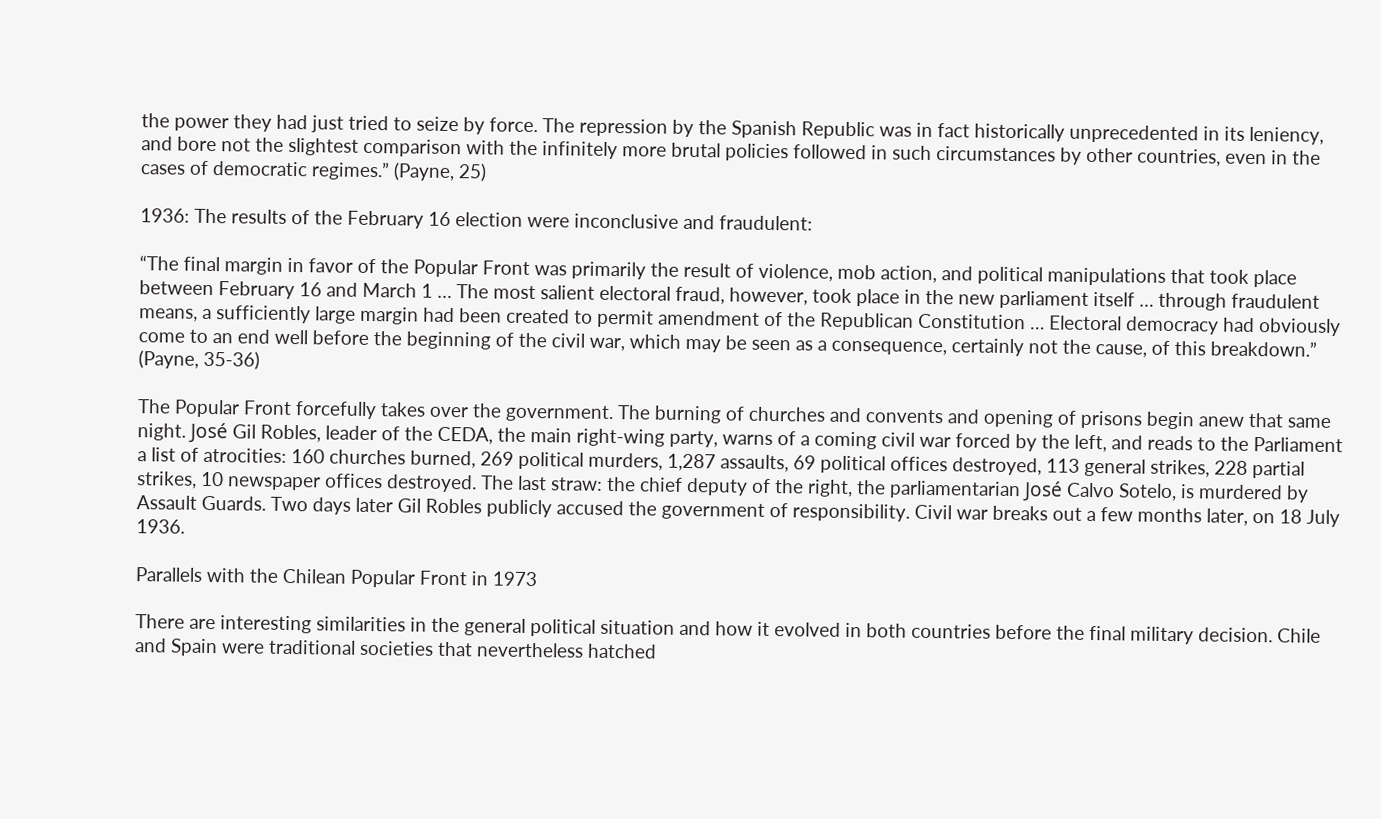the power they had just tried to seize by force. The repression by the Spanish Republic was in fact historically unprecedented in its leniency, and bore not the slightest comparison with the infinitely more brutal policies followed in such circumstances by other countries, even in the cases of democratic regimes.” (Payne, 25)

1936: The results of the February 16 election were inconclusive and fraudulent:

“The final margin in favor of the Popular Front was primarily the result of violence, mob action, and political manipulations that took place between February 16 and March 1 … The most salient electoral fraud, however, took place in the new parliament itself … through fraudulent means, a sufficiently large margin had been created to permit amendment of the Republican Constitution … Electoral democracy had obviously come to an end well before the beginning of the civil war, which may be seen as a consequence, certainly not the cause, of this breakdown.” (Payne, 35-36)

The Popular Front forcefully takes over the government. The burning of churches and convents and opening of prisons begin anew that same night. José Gil Robles, leader of the CEDA, the main right-wing party, warns of a coming civil war forced by the left, and reads to the Parliament a list of atrocities: 160 churches burned, 269 political murders, 1,287 assaults, 69 political offices destroyed, 113 general strikes, 228 partial strikes, 10 newspaper offices destroyed. The last straw: the chief deputy of the right, the parliamentarian José Calvo Sotelo, is murdered by Assault Guards. Two days later Gil Robles publicly accused the government of responsibility. Civil war breaks out a few months later, on 18 July 1936.

Parallels with the Chilean Popular Front in 1973

There are interesting similarities in the general political situation and how it evolved in both countries before the final military decision. Chile and Spain were traditional societies that nevertheless hatched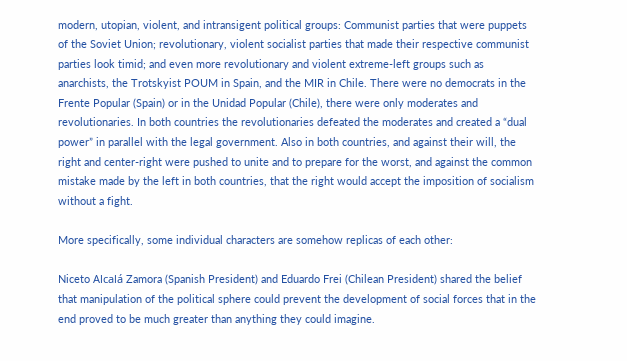modern, utopian, violent, and intransigent political groups: Communist parties that were puppets of the Soviet Union; revolutionary, violent socialist parties that made their respective communist parties look timid; and even more revolutionary and violent extreme-left groups such as anarchists, the Trotskyist POUM in Spain, and the MIR in Chile. There were no democrats in the Frente Popular (Spain) or in the Unidad Popular (Chile), there were only moderates and revolutionaries. In both countries the revolutionaries defeated the moderates and created a “dual power” in parallel with the legal government. Also in both countries, and against their will, the right and center-right were pushed to unite and to prepare for the worst, and against the common mistake made by the left in both countries, that the right would accept the imposition of socialism without a fight.

More specifically, some individual characters are somehow replicas of each other:

Niceto Alcalá Zamora (Spanish President) and Eduardo Frei (Chilean President) shared the belief that manipulation of the political sphere could prevent the development of social forces that in the end proved to be much greater than anything they could imagine.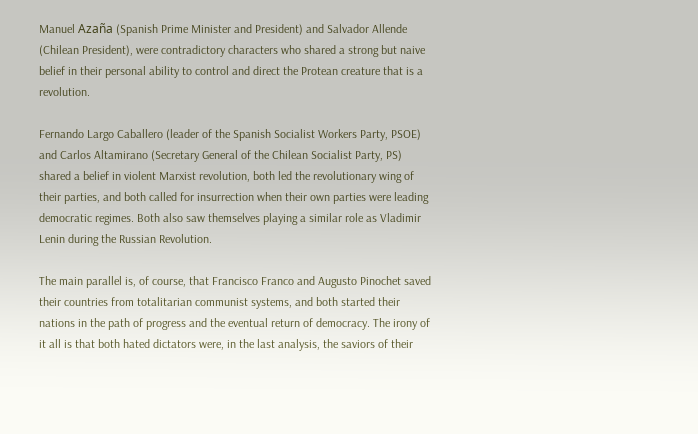Manuel Azaña (Spanish Prime Minister and President) and Salvador Allende (Chilean President), were contradictory characters who shared a strong but naive belief in their personal ability to control and direct the Protean creature that is a revolution.

Fernando Largo Caballero (leader of the Spanish Socialist Workers Party, PSOE) and Carlos Altamirano (Secretary General of the Chilean Socialist Party, PS) shared a belief in violent Marxist revolution, both led the revolutionary wing of their parties, and both called for insurrection when their own parties were leading democratic regimes. Both also saw themselves playing a similar role as Vladimir Lenin during the Russian Revolution.

The main parallel is, of course, that Francisco Franco and Augusto Pinochet saved their countries from totalitarian communist systems, and both started their nations in the path of progress and the eventual return of democracy. The irony of it all is that both hated dictators were, in the last analysis, the saviors of their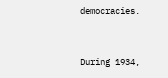democracies.


During 1934,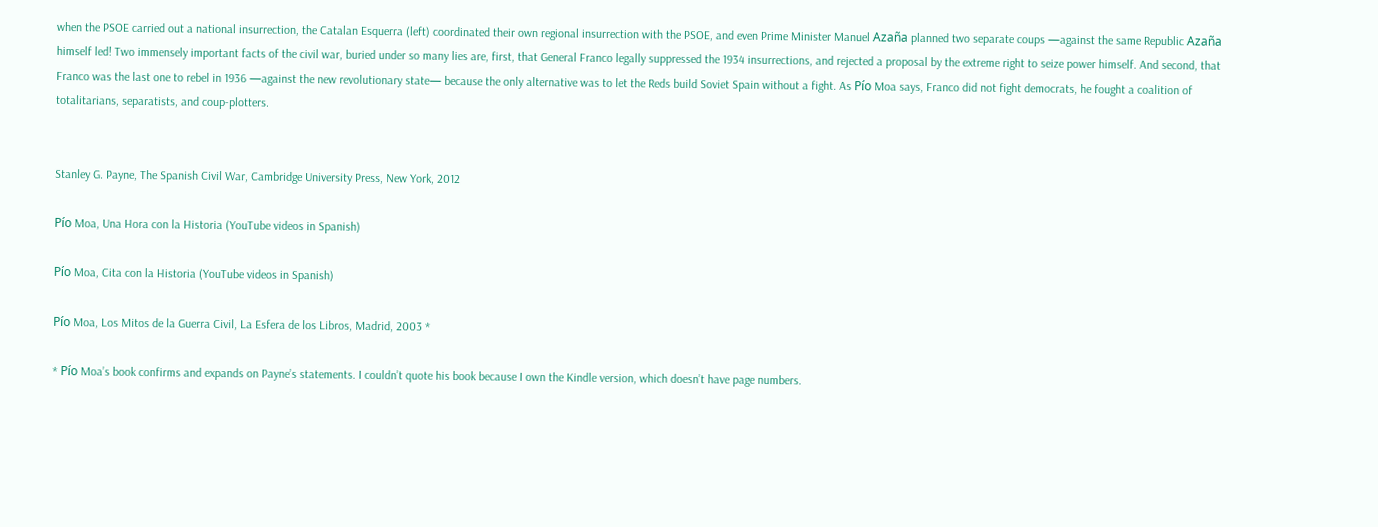when the PSOE carried out a national insurrection, the Catalan Esquerra (left) coordinated their own regional insurrection with the PSOE, and even Prime Minister Manuel Azaña planned two separate coups —against the same Republic Azaña himself led! Two immensely important facts of the civil war, buried under so many lies are, first, that General Franco legally suppressed the 1934 insurrections, and rejected a proposal by the extreme right to seize power himself. And second, that Franco was the last one to rebel in 1936 —against the new revolutionary state— because the only alternative was to let the Reds build Soviet Spain without a fight. As Pío Moa says, Franco did not fight democrats, he fought a coalition of totalitarians, separatists, and coup-plotters.


Stanley G. Payne, The Spanish Civil War, Cambridge University Press, New York, 2012

Pío Moa, Una Hora con la Historia (YouTube videos in Spanish)

Pío Moa, Cita con la Historia (YouTube videos in Spanish)

Pío Moa, Los Mitos de la Guerra Civil, La Esfera de los Libros, Madrid, 2003 *

* Pío Moa’s book confirms and expands on Payne’s statements. I couldn’t quote his book because I own the Kindle version, which doesn’t have page numbers.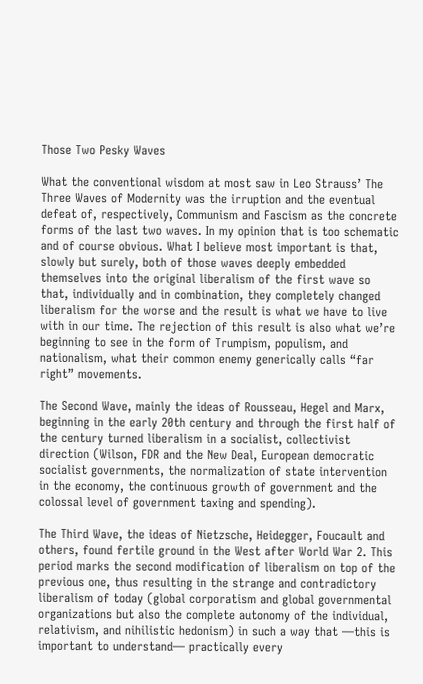Those Two Pesky Waves

What the conventional wisdom at most saw in Leo Strauss’ The Three Waves of Modernity was the irruption and the eventual defeat of, respectively, Communism and Fascism as the concrete forms of the last two waves. In my opinion that is too schematic and of course obvious. What I believe most important is that, slowly but surely, both of those waves deeply embedded themselves into the original liberalism of the first wave so that, individually and in combination, they completely changed liberalism for the worse and the result is what we have to live with in our time. The rejection of this result is also what we’re beginning to see in the form of Trumpism, populism, and nationalism, what their common enemy generically calls “far right” movements.

The Second Wave, mainly the ideas of Rousseau, Hegel and Marx, beginning in the early 20th century and through the first half of the century turned liberalism in a socialist, collectivist direction (Wilson, FDR and the New Deal, European democratic socialist governments, the normalization of state intervention in the economy, the continuous growth of government and the colossal level of government taxing and spending).

The Third Wave, the ideas of Nietzsche, Heidegger, Foucault and others, found fertile ground in the West after World War 2. This period marks the second modification of liberalism on top of the previous one, thus resulting in the strange and contradictory liberalism of today (global corporatism and global governmental organizations but also the complete autonomy of the individual, relativism, and nihilistic hedonism) in such a way that —this is important to understand— practically every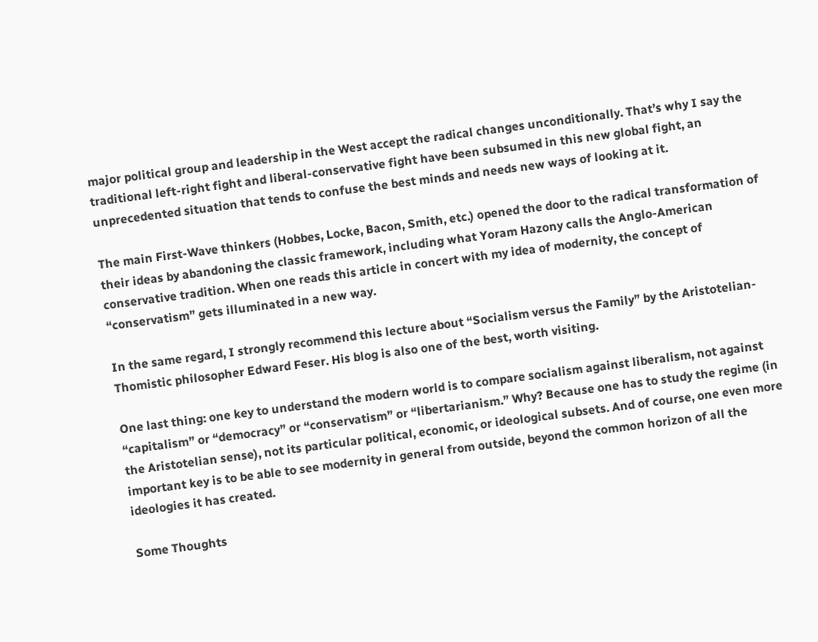major political group and leadership in the West accept the radical changes unconditionally. That’s why I say the traditional left-right fight and liberal-conservative fight have been subsumed in this new global fight, an unprecedented situation that tends to confuse the best minds and needs new ways of looking at it.

The main First-Wave thinkers (Hobbes, Locke, Bacon, Smith, etc.) opened the door to the radical transformation of their ideas by abandoning the classic framework, including what Yoram Hazony calls the Anglo-American conservative tradition. When one reads this article in concert with my idea of modernity, the concept of “conservatism” gets illuminated in a new way.

In the same regard, I strongly recommend this lecture about “Socialism versus the Family” by the Aristotelian-Thomistic philosopher Edward Feser. His blog is also one of the best, worth visiting.

One last thing: one key to understand the modern world is to compare socialism against liberalism, not against “capitalism” or “democracy” or “conservatism” or “libertarianism.” Why? Because one has to study the regime (in the Aristotelian sense), not its particular political, economic, or ideological subsets. And of course, one even more important key is to be able to see modernity in general from outside, beyond the common horizon of all the ideologies it has created.

Some Thoughts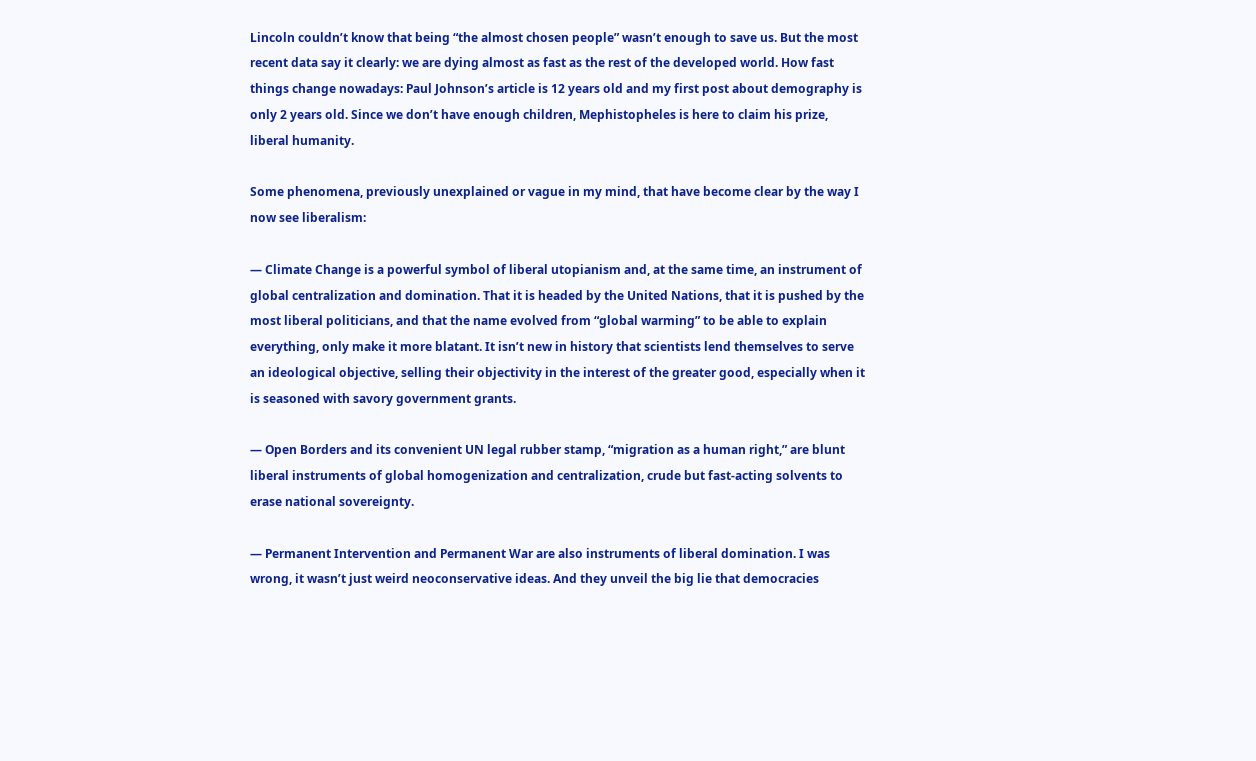Lincoln couldn’t know that being “the almost chosen people” wasn’t enough to save us. But the most recent data say it clearly: we are dying almost as fast as the rest of the developed world. How fast things change nowadays: Paul Johnson’s article is 12 years old and my first post about demography is only 2 years old. Since we don’t have enough children, Mephistopheles is here to claim his prize, liberal humanity.

Some phenomena, previously unexplained or vague in my mind, that have become clear by the way I now see liberalism:

— Climate Change is a powerful symbol of liberal utopianism and, at the same time, an instrument of global centralization and domination. That it is headed by the United Nations, that it is pushed by the most liberal politicians, and that the name evolved from “global warming” to be able to explain everything, only make it more blatant. It isn’t new in history that scientists lend themselves to serve an ideological objective, selling their objectivity in the interest of the greater good, especially when it is seasoned with savory government grants.

— Open Borders and its convenient UN legal rubber stamp, “migration as a human right,” are blunt liberal instruments of global homogenization and centralization, crude but fast-acting solvents to erase national sovereignty.

— Permanent Intervention and Permanent War are also instruments of liberal domination. I was wrong, it wasn’t just weird neoconservative ideas. And they unveil the big lie that democracies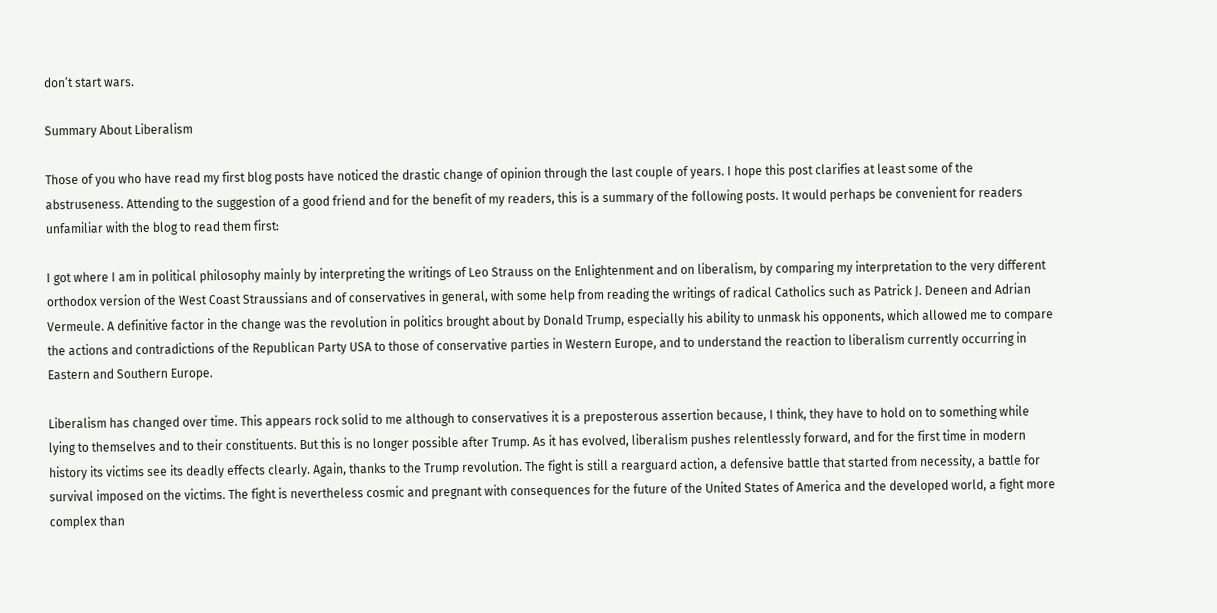don’t start wars.

Summary About Liberalism

Those of you who have read my first blog posts have noticed the drastic change of opinion through the last couple of years. I hope this post clarifies at least some of the abstruseness. Attending to the suggestion of a good friend and for the benefit of my readers, this is a summary of the following posts. It would perhaps be convenient for readers unfamiliar with the blog to read them first:

I got where I am in political philosophy mainly by interpreting the writings of Leo Strauss on the Enlightenment and on liberalism, by comparing my interpretation to the very different orthodox version of the West Coast Straussians and of conservatives in general, with some help from reading the writings of radical Catholics such as Patrick J. Deneen and Adrian Vermeule. A definitive factor in the change was the revolution in politics brought about by Donald Trump, especially his ability to unmask his opponents, which allowed me to compare the actions and contradictions of the Republican Party USA to those of conservative parties in Western Europe, and to understand the reaction to liberalism currently occurring in Eastern and Southern Europe.

Liberalism has changed over time. This appears rock solid to me although to conservatives it is a preposterous assertion because, I think, they have to hold on to something while lying to themselves and to their constituents. But this is no longer possible after Trump. As it has evolved, liberalism pushes relentlessly forward, and for the first time in modern history its victims see its deadly effects clearly. Again, thanks to the Trump revolution. The fight is still a rearguard action, a defensive battle that started from necessity, a battle for survival imposed on the victims. The fight is nevertheless cosmic and pregnant with consequences for the future of the United States of America and the developed world, a fight more complex than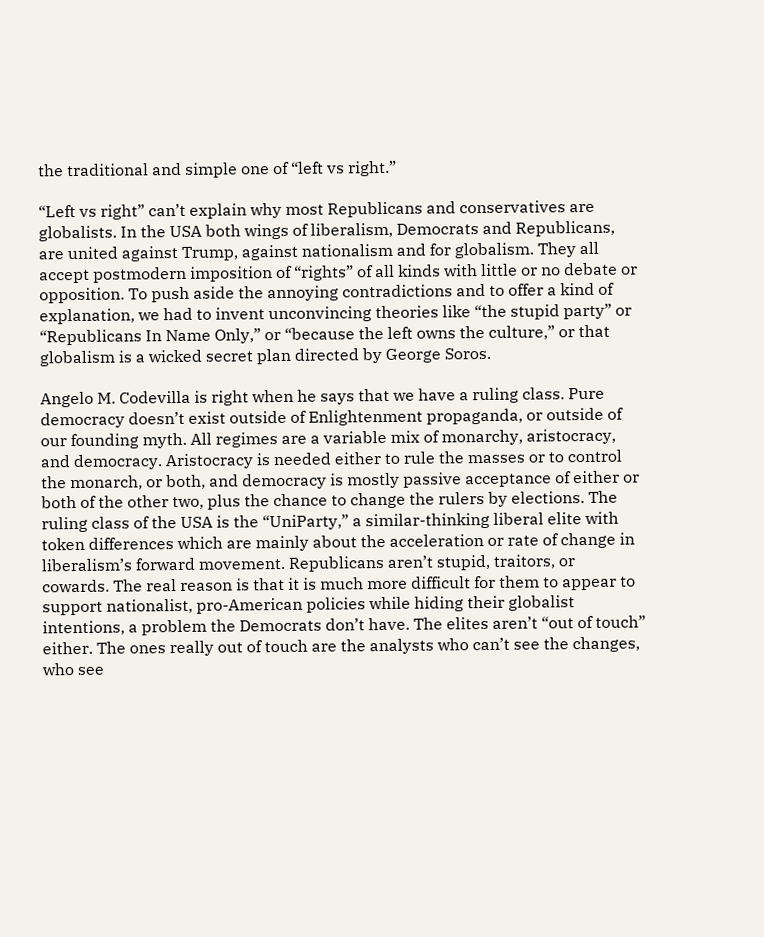the traditional and simple one of “left vs right.”

“Left vs right” can’t explain why most Republicans and conservatives are globalists. In the USA both wings of liberalism, Democrats and Republicans, are united against Trump, against nationalism and for globalism. They all accept postmodern imposition of “rights” of all kinds with little or no debate or opposition. To push aside the annoying contradictions and to offer a kind of explanation, we had to invent unconvincing theories like “the stupid party” or “Republicans In Name Only,” or “because the left owns the culture,” or that globalism is a wicked secret plan directed by George Soros.

Angelo M. Codevilla is right when he says that we have a ruling class. Pure democracy doesn’t exist outside of Enlightenment propaganda, or outside of our founding myth. All regimes are a variable mix of monarchy, aristocracy, and democracy. Aristocracy is needed either to rule the masses or to control the monarch, or both, and democracy is mostly passive acceptance of either or both of the other two, plus the chance to change the rulers by elections. The ruling class of the USA is the “UniParty,” a similar-thinking liberal elite with token differences which are mainly about the acceleration or rate of change in liberalism’s forward movement. Republicans aren’t stupid, traitors, or cowards. The real reason is that it is much more difficult for them to appear to support nationalist, pro-American policies while hiding their globalist intentions, a problem the Democrats don’t have. The elites aren’t “out of touch” either. The ones really out of touch are the analysts who can’t see the changes, who see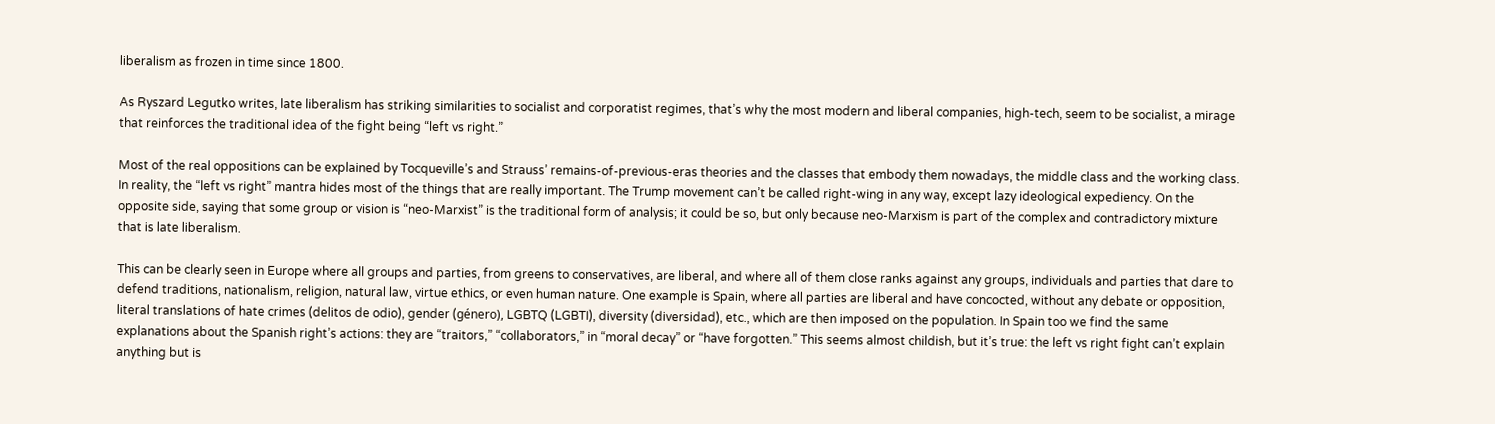liberalism as frozen in time since 1800.

As Ryszard Legutko writes, late liberalism has striking similarities to socialist and corporatist regimes, that’s why the most modern and liberal companies, high-tech, seem to be socialist, a mirage that reinforces the traditional idea of the fight being “left vs right.”

Most of the real oppositions can be explained by Tocqueville’s and Strauss’ remains-of-previous-eras theories and the classes that embody them nowadays, the middle class and the working class. In reality, the “left vs right” mantra hides most of the things that are really important. The Trump movement can’t be called right-wing in any way, except lazy ideological expediency. On the opposite side, saying that some group or vision is “neo-Marxist” is the traditional form of analysis; it could be so, but only because neo-Marxism is part of the complex and contradictory mixture that is late liberalism.

This can be clearly seen in Europe where all groups and parties, from greens to conservatives, are liberal, and where all of them close ranks against any groups, individuals and parties that dare to defend traditions, nationalism, religion, natural law, virtue ethics, or even human nature. One example is Spain, where all parties are liberal and have concocted, without any debate or opposition, literal translations of hate crimes (delitos de odio), gender (género), LGBTQ (LGBTI), diversity (diversidad), etc., which are then imposed on the population. In Spain too we find the same explanations about the Spanish right’s actions: they are “traitors,” “collaborators,” in “moral decay” or “have forgotten.” This seems almost childish, but it’s true: the left vs right fight can’t explain anything but is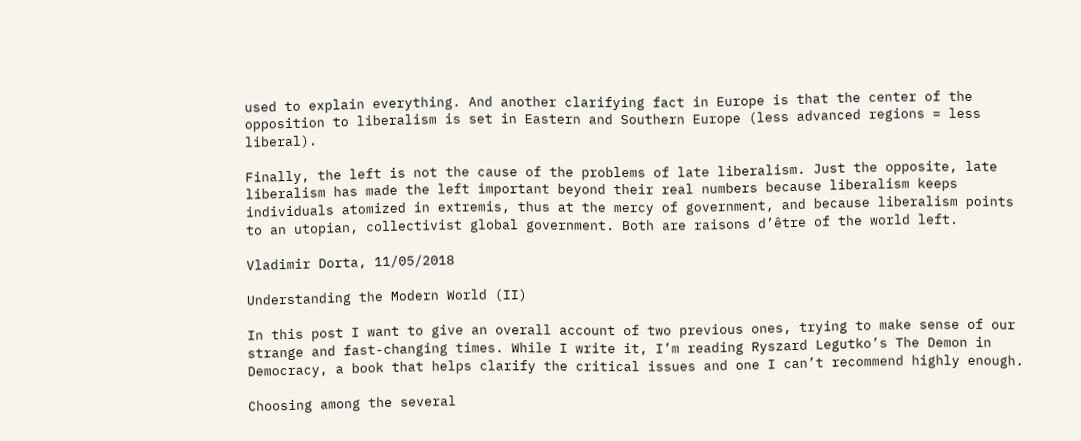used to explain everything. And another clarifying fact in Europe is that the center of the opposition to liberalism is set in Eastern and Southern Europe (less advanced regions = less liberal).

Finally, the left is not the cause of the problems of late liberalism. Just the opposite, late liberalism has made the left important beyond their real numbers because liberalism keeps individuals atomized in extremis, thus at the mercy of government, and because liberalism points to an utopian, collectivist global government. Both are raisons d’être of the world left.

Vladimir Dorta, 11/05/2018

Understanding the Modern World (II)

In this post I want to give an overall account of two previous ones, trying to make sense of our strange and fast-changing times. While I write it, I’m reading Ryszard Legutko’s The Demon in Democracy, a book that helps clarify the critical issues and one I can’t recommend highly enough.

Choosing among the several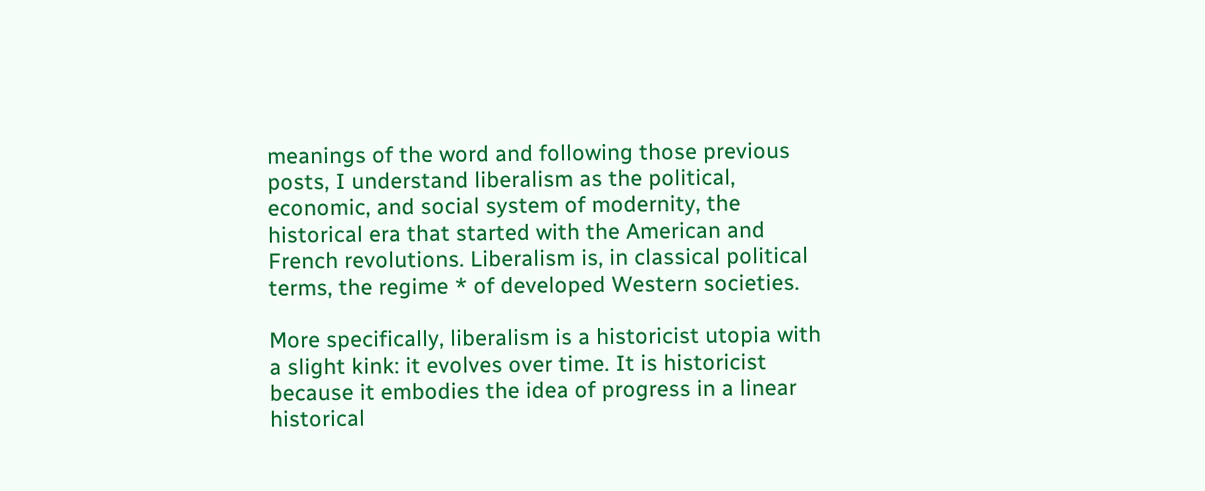meanings of the word and following those previous posts, I understand liberalism as the political, economic, and social system of modernity, the historical era that started with the American and French revolutions. Liberalism is, in classical political terms, the regime * of developed Western societies.

More specifically, liberalism is a historicist utopia with a slight kink: it evolves over time. It is historicist because it embodies the idea of progress in a linear historical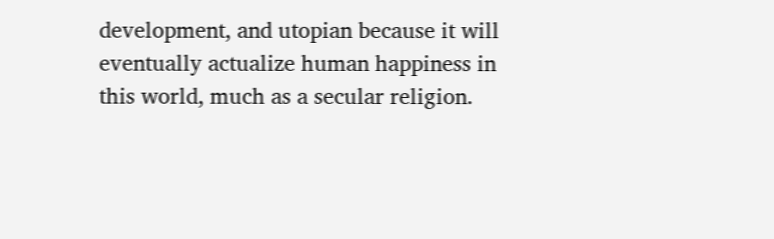development, and utopian because it will eventually actualize human happiness in this world, much as a secular religion.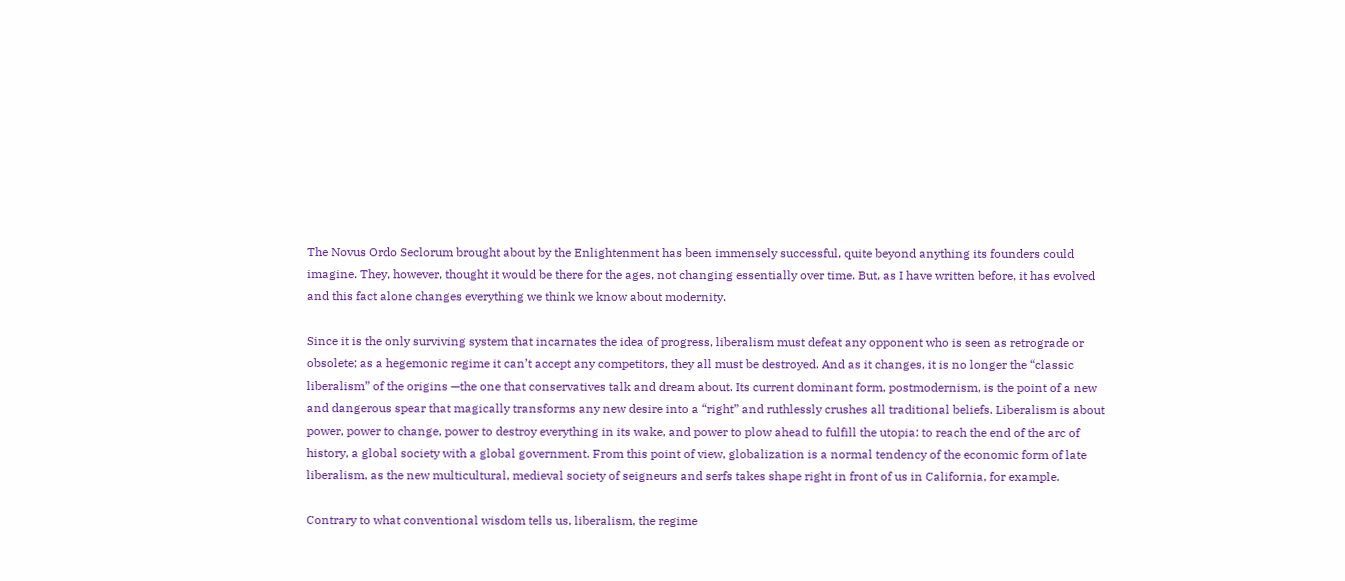The Novus Ordo Seclorum brought about by the Enlightenment has been immensely successful, quite beyond anything its founders could imagine. They, however, thought it would be there for the ages, not changing essentially over time. But, as I have written before, it has evolved and this fact alone changes everything we think we know about modernity.

Since it is the only surviving system that incarnates the idea of progress, liberalism must defeat any opponent who is seen as retrograde or obsolete; as a hegemonic regime it can’t accept any competitors, they all must be destroyed. And as it changes, it is no longer the “classic liberalism” of the origins —the one that conservatives talk and dream about. Its current dominant form, postmodernism, is the point of a new and dangerous spear that magically transforms any new desire into a “right” and ruthlessly crushes all traditional beliefs. Liberalism is about power, power to change, power to destroy everything in its wake, and power to plow ahead to fulfill the utopia: to reach the end of the arc of history, a global society with a global government. From this point of view, globalization is a normal tendency of the economic form of late liberalism, as the new multicultural, medieval society of seigneurs and serfs takes shape right in front of us in California, for example.

Contrary to what conventional wisdom tells us, liberalism, the regime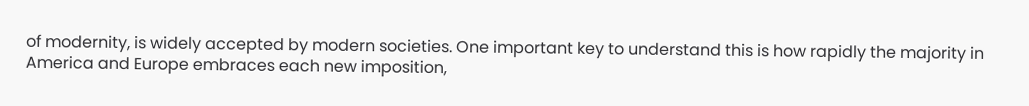of modernity, is widely accepted by modern societies. One important key to understand this is how rapidly the majority in America and Europe embraces each new imposition,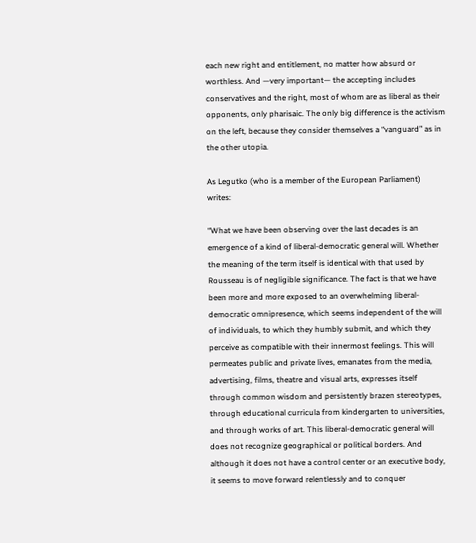each new right and entitlement, no matter how absurd or worthless. And —very important— the accepting includes conservatives and the right, most of whom are as liberal as their opponents, only pharisaic. The only big difference is the activism on the left, because they consider themselves a “vanguard” as in the other utopia.

As Legutko (who is a member of the European Parliament) writes:

“What we have been observing over the last decades is an emergence of a kind of liberal-democratic general will. Whether the meaning of the term itself is identical with that used by Rousseau is of negligible significance. The fact is that we have been more and more exposed to an overwhelming liberal-democratic omnipresence, which seems independent of the will of individuals, to which they humbly submit, and which they perceive as compatible with their innermost feelings. This will permeates public and private lives, emanates from the media, advertising, films, theatre and visual arts, expresses itself through common wisdom and persistently brazen stereotypes, through educational curricula from kindergarten to universities, and through works of art. This liberal-democratic general will does not recognize geographical or political borders. And although it does not have a control center or an executive body, it seems to move forward relentlessly and to conquer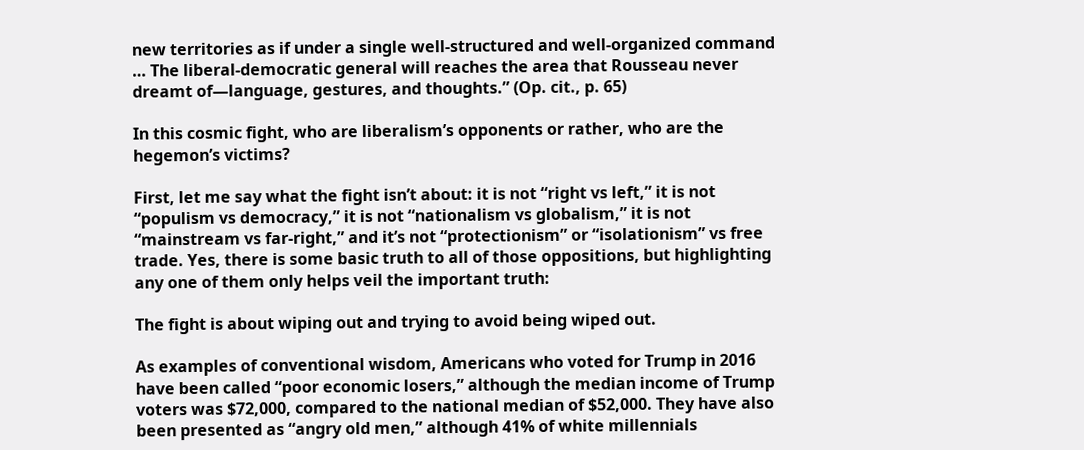new territories as if under a single well-structured and well-organized command … The liberal-democratic general will reaches the area that Rousseau never dreamt of—language, gestures, and thoughts.” (Op. cit., p. 65)

In this cosmic fight, who are liberalism’s opponents or rather, who are the hegemon’s victims?

First, let me say what the fight isn’t about: it is not “right vs left,” it is not “populism vs democracy,” it is not “nationalism vs globalism,” it is not “mainstream vs far-right,” and it’s not “protectionism” or “isolationism” vs free trade. Yes, there is some basic truth to all of those oppositions, but highlighting any one of them only helps veil the important truth:

The fight is about wiping out and trying to avoid being wiped out.

As examples of conventional wisdom, Americans who voted for Trump in 2016 have been called “poor economic losers,” although the median income of Trump voters was $72,000, compared to the national median of $52,000. They have also been presented as “angry old men,” although 41% of white millennials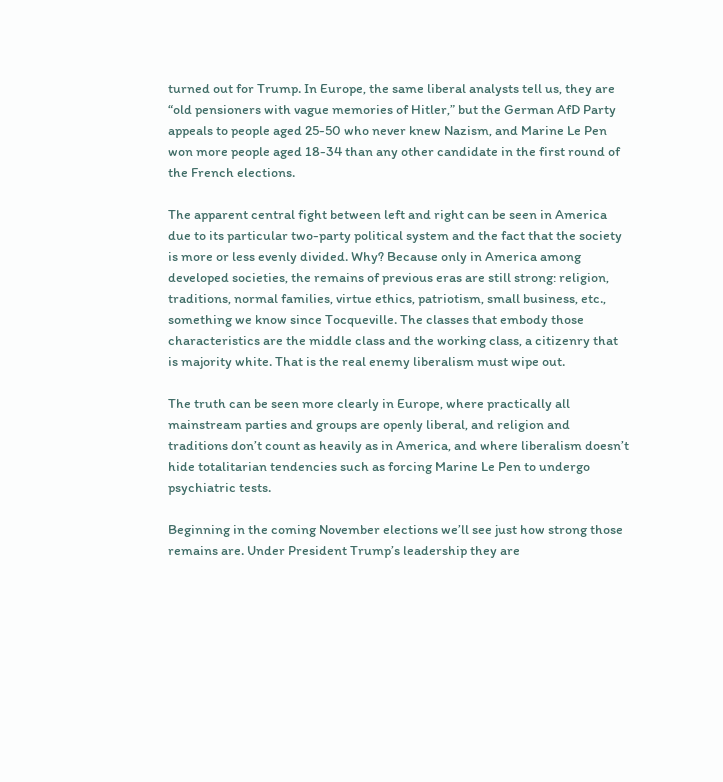turned out for Trump. In Europe, the same liberal analysts tell us, they are “old pensioners with vague memories of Hitler,” but the German AfD Party appeals to people aged 25-50 who never knew Nazism, and Marine Le Pen won more people aged 18-34 than any other candidate in the first round of the French elections.

The apparent central fight between left and right can be seen in America due to its particular two-party political system and the fact that the society is more or less evenly divided. Why? Because only in America among developed societies, the remains of previous eras are still strong: religion, traditions, normal families, virtue ethics, patriotism, small business, etc., something we know since Tocqueville. The classes that embody those characteristics are the middle class and the working class, a citizenry that is majority white. That is the real enemy liberalism must wipe out.

The truth can be seen more clearly in Europe, where practically all mainstream parties and groups are openly liberal, and religion and traditions don’t count as heavily as in America, and where liberalism doesn’t hide totalitarian tendencies such as forcing Marine Le Pen to undergo psychiatric tests.

Beginning in the coming November elections we’ll see just how strong those remains are. Under President Trump’s leadership they are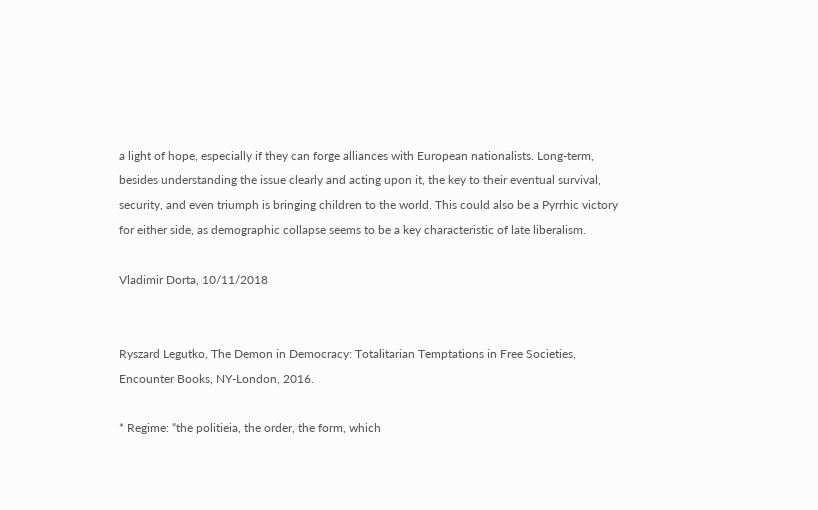a light of hope, especially if they can forge alliances with European nationalists. Long-term, besides understanding the issue clearly and acting upon it, the key to their eventual survival, security, and even triumph is bringing children to the world. This could also be a Pyrrhic victory for either side, as demographic collapse seems to be a key characteristic of late liberalism.

Vladimir Dorta, 10/11/2018


Ryszard Legutko, The Demon in Democracy: Totalitarian Temptations in Free Societies, Encounter Books, NY-London, 2016.

* Regime: “the politieia, the order, the form, which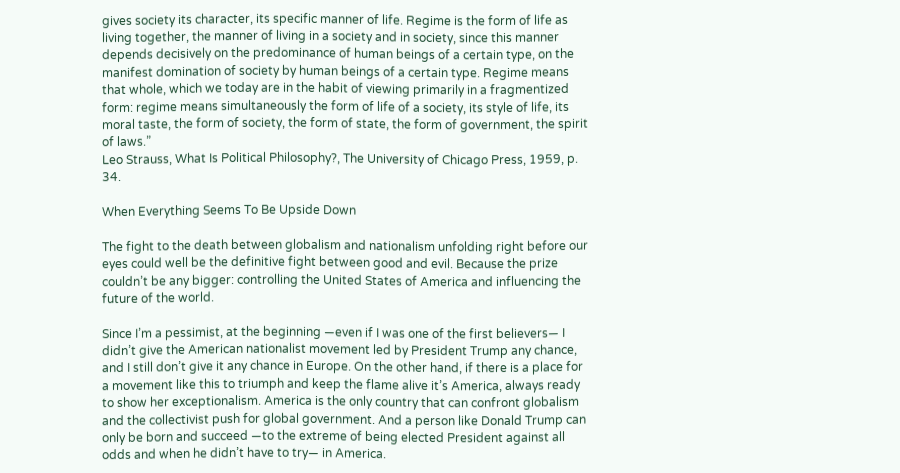gives society its character, its specific manner of life. Regime is the form of life as living together, the manner of living in a society and in society, since this manner depends decisively on the predominance of human beings of a certain type, on the manifest domination of society by human beings of a certain type. Regime means that whole, which we today are in the habit of viewing primarily in a fragmentized form: regime means simultaneously the form of life of a society, its style of life, its moral taste, the form of society, the form of state, the form of government, the spirit of laws.”
Leo Strauss, What Is Political Philosophy?, The University of Chicago Press, 1959, p. 34.

When Everything Seems To Be Upside Down

The fight to the death between globalism and nationalism unfolding right before our eyes could well be the definitive fight between good and evil. Because the prize couldn’t be any bigger: controlling the United States of America and influencing the future of the world.

Since I’m a pessimist, at the beginning —even if I was one of the first believers— I didn’t give the American nationalist movement led by President Trump any chance, and I still don’t give it any chance in Europe. On the other hand, if there is a place for a movement like this to triumph and keep the flame alive it’s America, always ready to show her exceptionalism. America is the only country that can confront globalism and the collectivist push for global government. And a person like Donald Trump can only be born and succeed —to the extreme of being elected President against all odds and when he didn’t have to try— in America.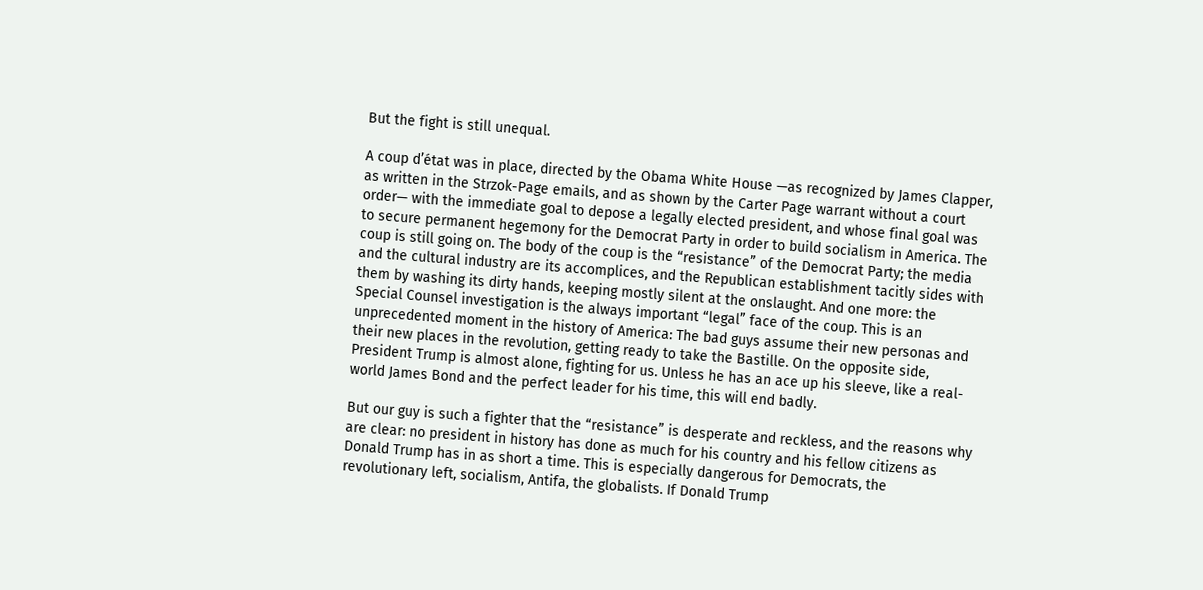But the fight is still unequal.

A coup d’état was in place, directed by the Obama White House —as recognized by James Clapper, as written in the Strzok-Page emails, and as shown by the Carter Page warrant without a court order— with the immediate goal to depose a legally elected president, and whose final goal was to secure permanent hegemony for the Democrat Party in order to build socialism in America. The coup is still going on. The body of the coup is the “resistance” of the Democrat Party; the media and the cultural industry are its accomplices, and the Republican establishment tacitly sides with them by washing its dirty hands, keeping mostly silent at the onslaught. And one more: the Special Counsel investigation is the always important “legal” face of the coup. This is an unprecedented moment in the history of America: The bad guys assume their new personas and their new places in the revolution, getting ready to take the Bastille. On the opposite side, President Trump is almost alone, fighting for us. Unless he has an ace up his sleeve, like a real-world James Bond and the perfect leader for his time, this will end badly.

But our guy is such a fighter that the “resistance” is desperate and reckless, and the reasons why are clear: no president in history has done as much for his country and his fellow citizens as Donald Trump has in as short a time. This is especially dangerous for Democrats, the revolutionary left, socialism, Antifa, the globalists. If Donald Trump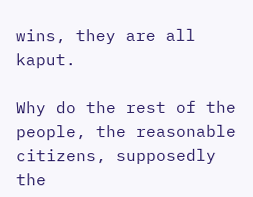wins, they are all kaput.

Why do the rest of the people, the reasonable citizens, supposedly the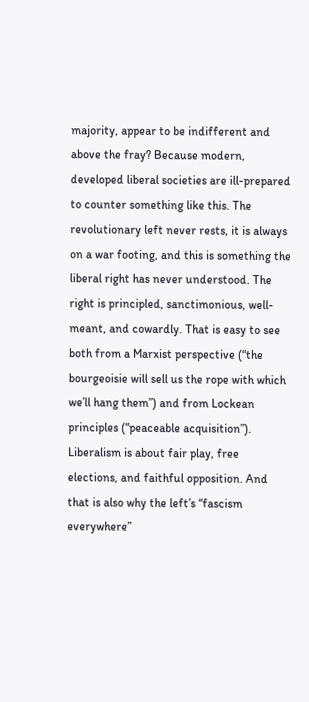majority, appear to be indifferent and above the fray? Because modern, developed liberal societies are ill-prepared to counter something like this. The revolutionary left never rests, it is always on a war footing, and this is something the liberal right has never understood. The right is principled, sanctimonious, well-meant, and cowardly. That is easy to see both from a Marxist perspective (“the bourgeoisie will sell us the rope with which we’ll hang them”) and from Lockean principles (“peaceable acquisition”). Liberalism is about fair play, free elections, and faithful opposition. And that is also why the left’s “fascism everywhere”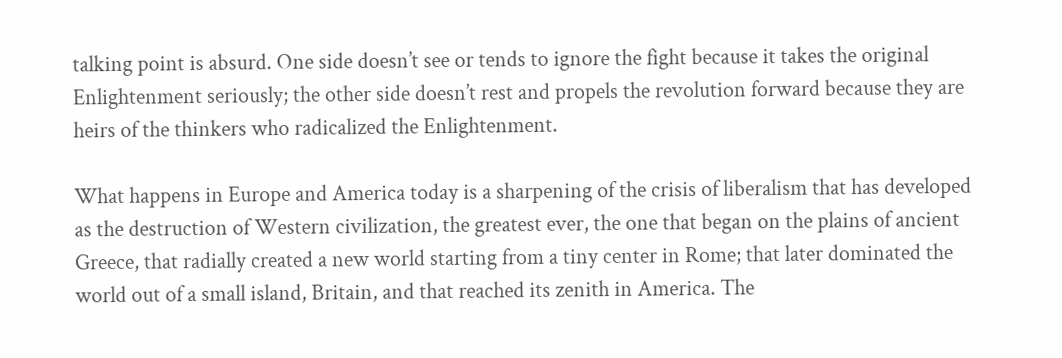talking point is absurd. One side doesn’t see or tends to ignore the fight because it takes the original Enlightenment seriously; the other side doesn’t rest and propels the revolution forward because they are heirs of the thinkers who radicalized the Enlightenment.

What happens in Europe and America today is a sharpening of the crisis of liberalism that has developed as the destruction of Western civilization, the greatest ever, the one that began on the plains of ancient Greece, that radially created a new world starting from a tiny center in Rome; that later dominated the world out of a small island, Britain, and that reached its zenith in America. The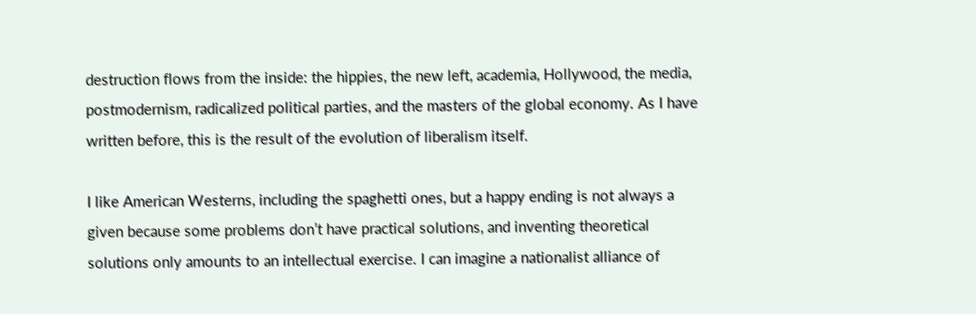destruction flows from the inside: the hippies, the new left, academia, Hollywood, the media, postmodernism, radicalized political parties, and the masters of the global economy. As I have written before, this is the result of the evolution of liberalism itself.

I like American Westerns, including the spaghetti ones, but a happy ending is not always a given because some problems don’t have practical solutions, and inventing theoretical solutions only amounts to an intellectual exercise. I can imagine a nationalist alliance of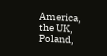America, the UK, Poland,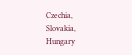Czechia, Slovakia, Hungary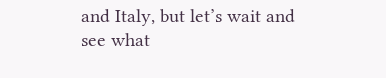and Italy, but let’s wait and see what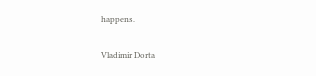happens.

Vladimir Dorta